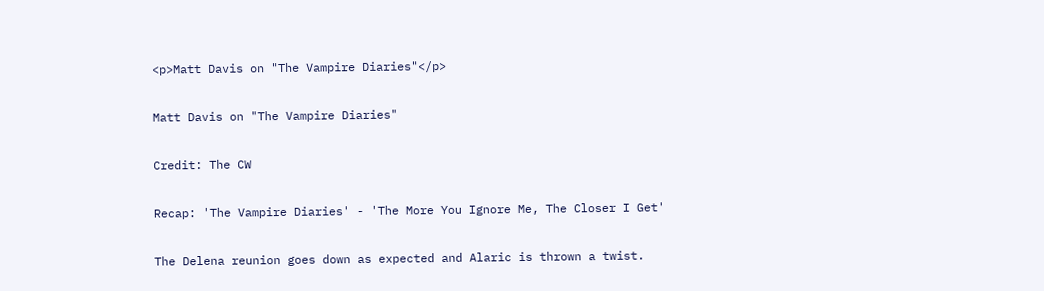<p>Matt Davis on "The Vampire Diaries"</p>

Matt Davis on "The Vampire Diaries"

Credit: The CW

Recap: 'The Vampire Diaries' - 'The More You Ignore Me, The Closer I Get'

The Delena reunion goes down as expected and Alaric is thrown a twist.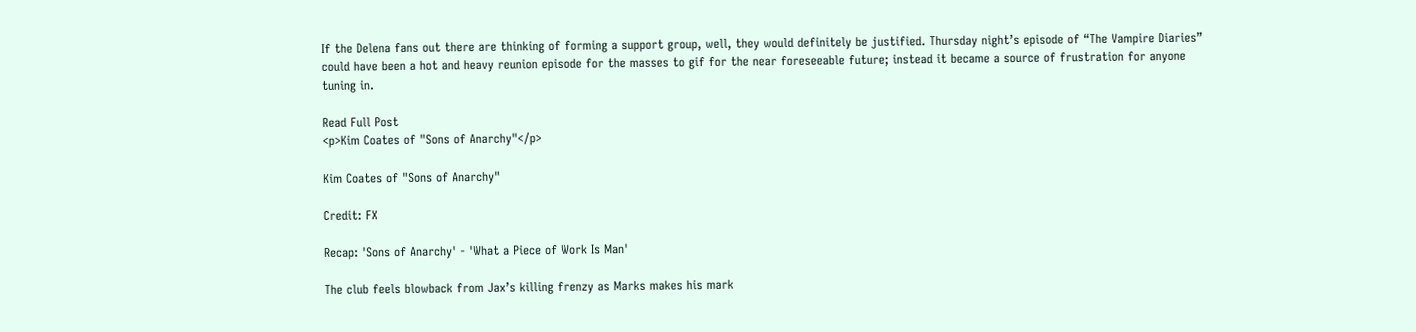If the Delena fans out there are thinking of forming a support group, well, they would definitely be justified. Thursday night’s episode of “The Vampire Diaries” could have been a hot and heavy reunion episode for the masses to gif for the near foreseeable future; instead it became a source of frustration for anyone tuning in.

Read Full Post
<p>Kim Coates of "Sons of Anarchy"</p>

Kim Coates of "Sons of Anarchy"

Credit: FX

Recap: 'Sons of Anarchy' - 'What a Piece of Work Is Man'

The club feels blowback from Jax’s killing frenzy as Marks makes his mark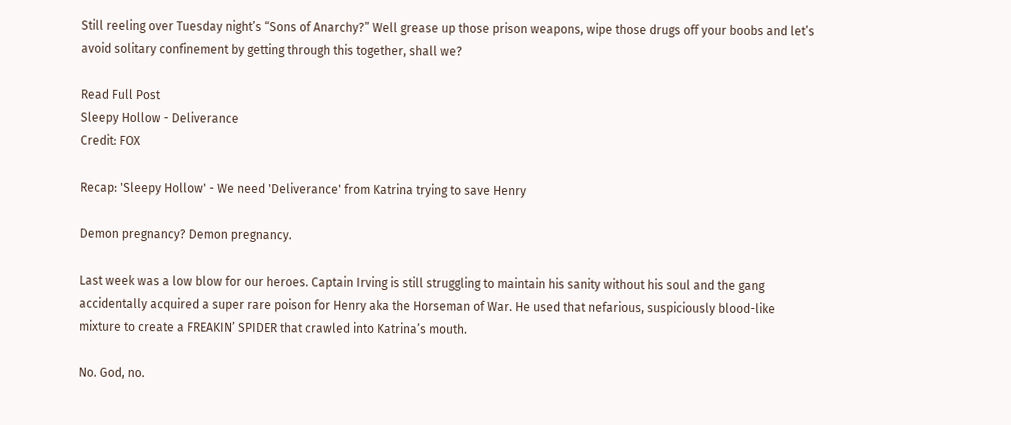Still reeling over Tuesday night’s “Sons of Anarchy?” Well grease up those prison weapons, wipe those drugs off your boobs and let’s avoid solitary confinement by getting through this together, shall we?

Read Full Post
Sleepy Hollow - Deliverance
Credit: FOX

Recap: 'Sleepy Hollow' - We need 'Deliverance' from Katrina trying to save Henry

Demon pregnancy? Demon pregnancy.

Last week was a low blow for our heroes. Captain Irving is still struggling to maintain his sanity without his soul and the gang accidentally acquired a super rare poison for Henry aka the Horseman of War. He used that nefarious, suspiciously blood-like mixture to create a FREAKIN’ SPIDER that crawled into Katrina’s mouth.

No. God, no.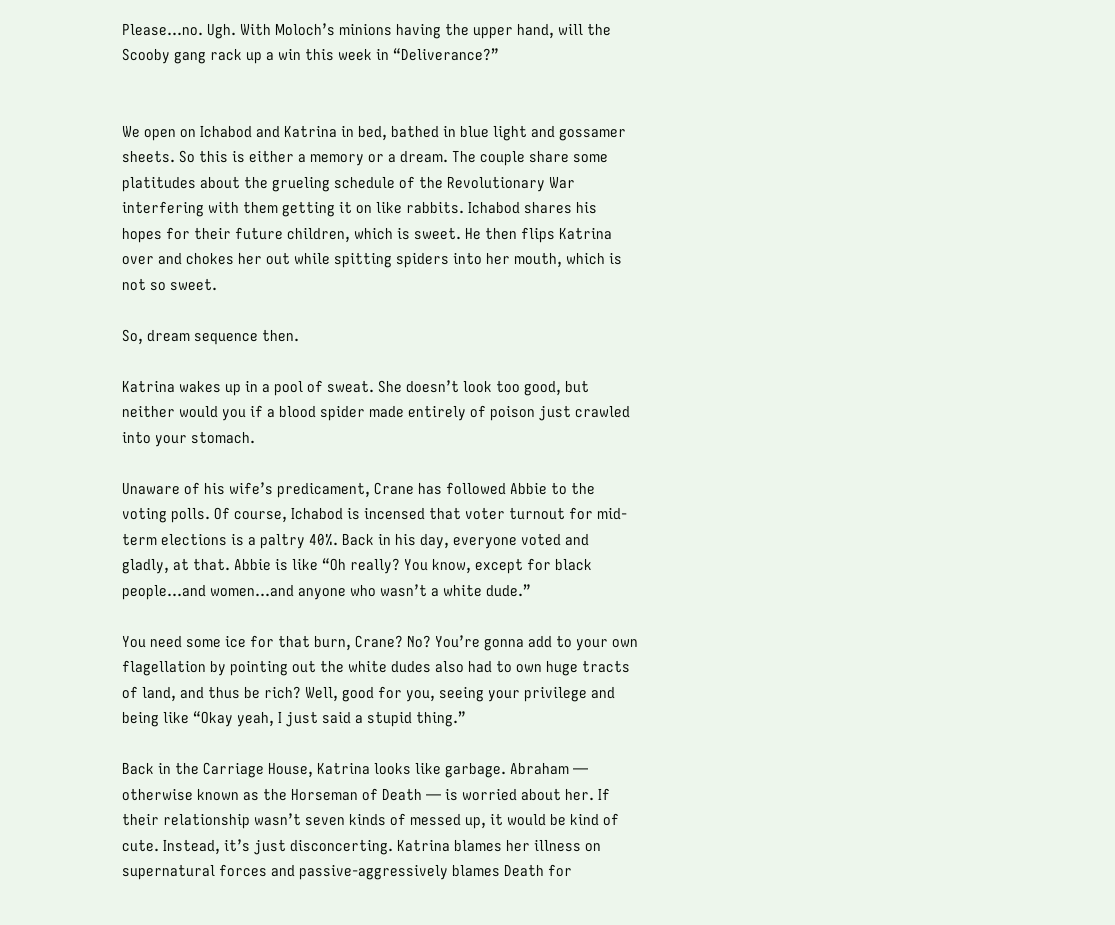Please…no. Ugh. With Moloch’s minions having the upper hand, will the Scooby gang rack up a win this week in “Deliverance?”


We open on Ichabod and Katrina in bed, bathed in blue light and gossamer sheets. So this is either a memory or a dream. The couple share some platitudes about the grueling schedule of the Revolutionary War interfering with them getting it on like rabbits. Ichabod shares his hopes for their future children, which is sweet. He then flips Katrina over and chokes her out while spitting spiders into her mouth, which is not so sweet.

So, dream sequence then.

Katrina wakes up in a pool of sweat. She doesn’t look too good, but neither would you if a blood spider made entirely of poison just crawled into your stomach.

Unaware of his wife’s predicament, Crane has followed Abbie to the voting polls. Of course, Ichabod is incensed that voter turnout for mid-term elections is a paltry 40%. Back in his day, everyone voted and gladly, at that. Abbie is like “Oh really? You know, except for black people…and women…and anyone who wasn’t a white dude.”

You need some ice for that burn, Crane? No? You’re gonna add to your own flagellation by pointing out the white dudes also had to own huge tracts of land, and thus be rich? Well, good for you, seeing your privilege and being like “Okay yeah, I just said a stupid thing.”

Back in the Carriage House, Katrina looks like garbage. Abraham — otherwise known as the Horseman of Death — is worried about her. If their relationship wasn’t seven kinds of messed up, it would be kind of cute. Instead, it’s just disconcerting. Katrina blames her illness on supernatural forces and passive-aggressively blames Death for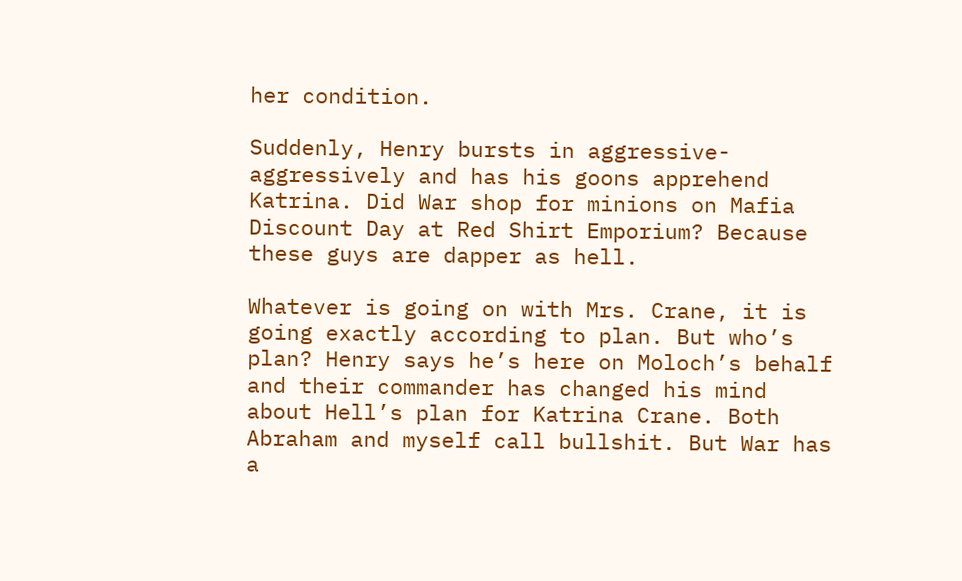her condition.

Suddenly, Henry bursts in aggressive-aggressively and has his goons apprehend Katrina. Did War shop for minions on Mafia Discount Day at Red Shirt Emporium? Because these guys are dapper as hell.

Whatever is going on with Mrs. Crane, it is going exactly according to plan. But who’s plan? Henry says he’s here on Moloch’s behalf and their commander has changed his mind about Hell’s plan for Katrina Crane. Both Abraham and myself call bullshit. But War has a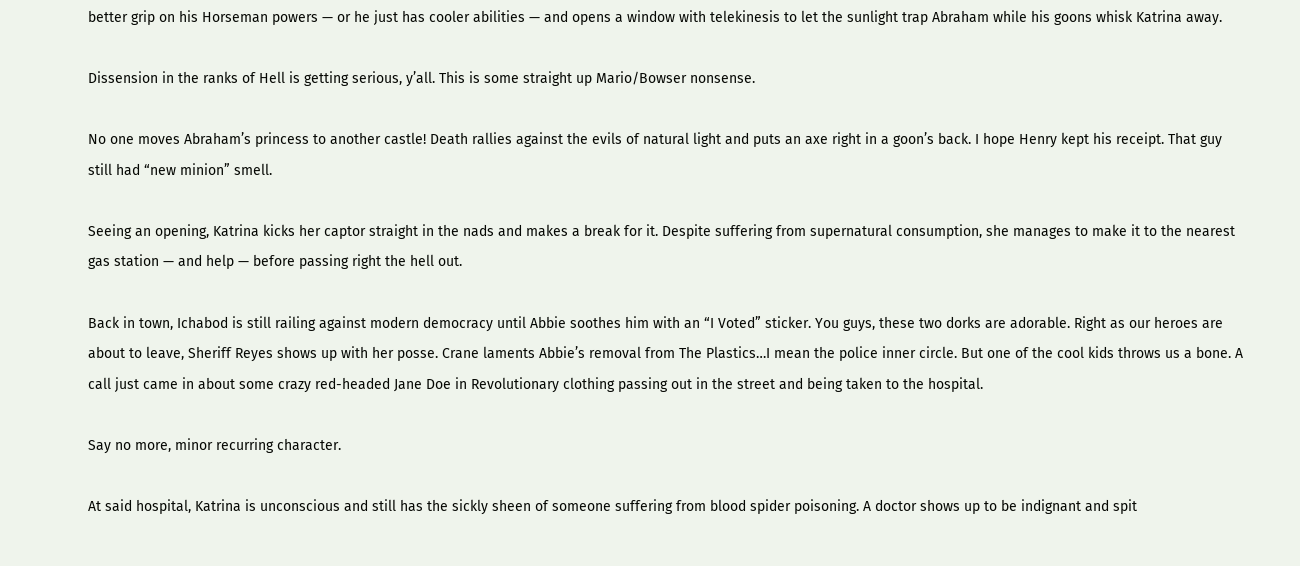better grip on his Horseman powers — or he just has cooler abilities — and opens a window with telekinesis to let the sunlight trap Abraham while his goons whisk Katrina away.

Dissension in the ranks of Hell is getting serious, y’all. This is some straight up Mario/Bowser nonsense.

No one moves Abraham’s princess to another castle! Death rallies against the evils of natural light and puts an axe right in a goon’s back. I hope Henry kept his receipt. That guy still had “new minion” smell.

Seeing an opening, Katrina kicks her captor straight in the nads and makes a break for it. Despite suffering from supernatural consumption, she manages to make it to the nearest gas station — and help — before passing right the hell out.

Back in town, Ichabod is still railing against modern democracy until Abbie soothes him with an “I Voted” sticker. You guys, these two dorks are adorable. Right as our heroes are about to leave, Sheriff Reyes shows up with her posse. Crane laments Abbie’s removal from The Plastics…I mean the police inner circle. But one of the cool kids throws us a bone. A call just came in about some crazy red-headed Jane Doe in Revolutionary clothing passing out in the street and being taken to the hospital.

Say no more, minor recurring character.

At said hospital, Katrina is unconscious and still has the sickly sheen of someone suffering from blood spider poisoning. A doctor shows up to be indignant and spit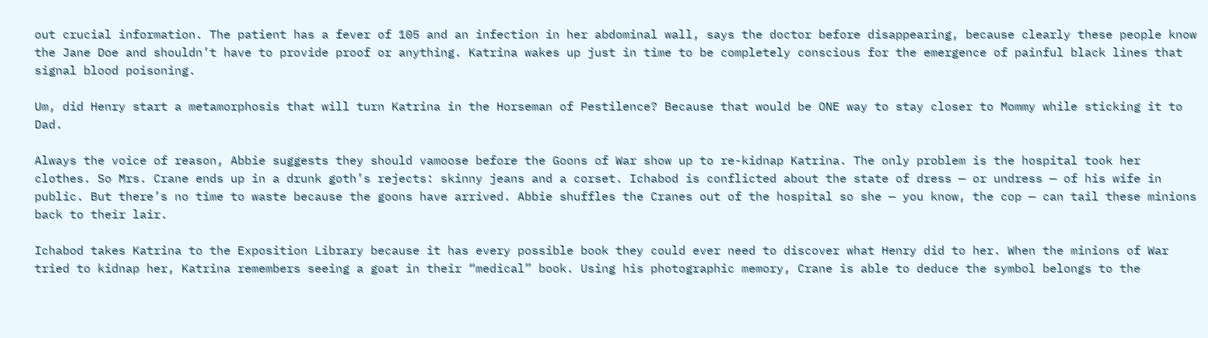out crucial information. The patient has a fever of 105 and an infection in her abdominal wall, says the doctor before disappearing, because clearly these people know the Jane Doe and shouldn’t have to provide proof or anything. Katrina wakes up just in time to be completely conscious for the emergence of painful black lines that signal blood poisoning.

Um, did Henry start a metamorphosis that will turn Katrina in the Horseman of Pestilence? Because that would be ONE way to stay closer to Mommy while sticking it to Dad.

Always the voice of reason, Abbie suggests they should vamoose before the Goons of War show up to re-kidnap Katrina. The only problem is the hospital took her clothes. So Mrs. Crane ends up in a drunk goth’s rejects: skinny jeans and a corset. Ichabod is conflicted about the state of dress — or undress — of his wife in public. But there’s no time to waste because the goons have arrived. Abbie shuffles the Cranes out of the hospital so she — you know, the cop — can tail these minions back to their lair.

Ichabod takes Katrina to the Exposition Library because it has every possible book they could ever need to discover what Henry did to her. When the minions of War tried to kidnap her, Katrina remembers seeing a goat in their “medical” book. Using his photographic memory, Crane is able to deduce the symbol belongs to the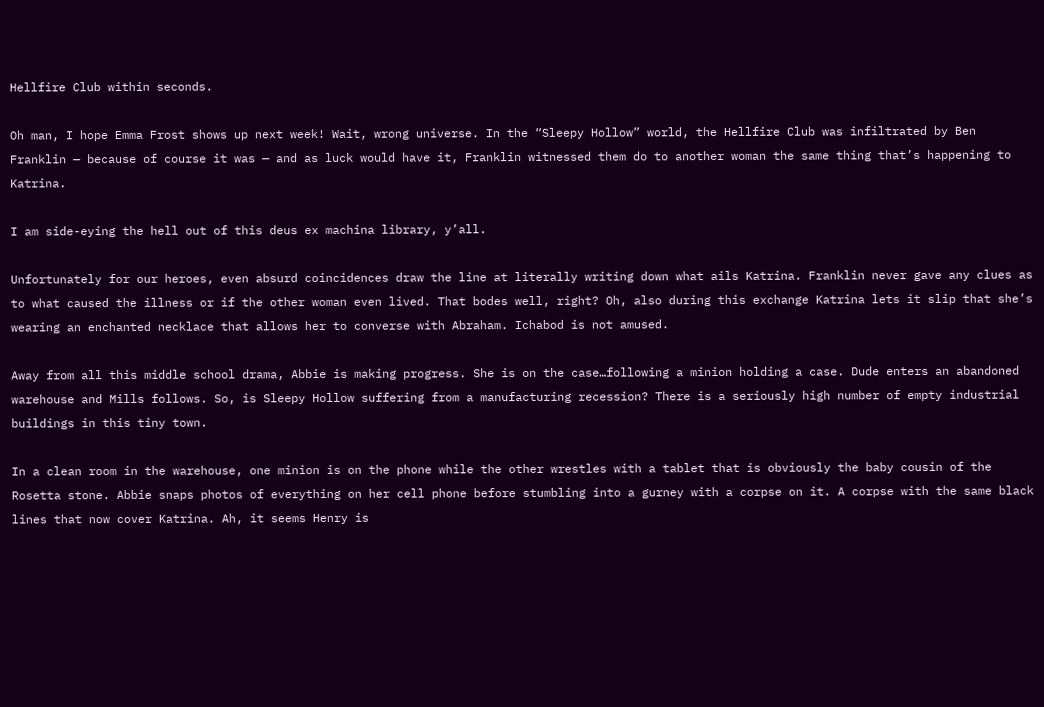Hellfire Club within seconds.

Oh man, I hope Emma Frost shows up next week! Wait, wrong universe. In the “Sleepy Hollow” world, the Hellfire Club was infiltrated by Ben Franklin — because of course it was — and as luck would have it, Franklin witnessed them do to another woman the same thing that’s happening to Katrina.

I am side-eying the hell out of this deus ex machina library, y’all.

Unfortunately for our heroes, even absurd coincidences draw the line at literally writing down what ails Katrina. Franklin never gave any clues as to what caused the illness or if the other woman even lived. That bodes well, right? Oh, also during this exchange Katrina lets it slip that she’s wearing an enchanted necklace that allows her to converse with Abraham. Ichabod is not amused.

Away from all this middle school drama, Abbie is making progress. She is on the case…following a minion holding a case. Dude enters an abandoned warehouse and Mills follows. So, is Sleepy Hollow suffering from a manufacturing recession? There is a seriously high number of empty industrial buildings in this tiny town.

In a clean room in the warehouse, one minion is on the phone while the other wrestles with a tablet that is obviously the baby cousin of the Rosetta stone. Abbie snaps photos of everything on her cell phone before stumbling into a gurney with a corpse on it. A corpse with the same black lines that now cover Katrina. Ah, it seems Henry is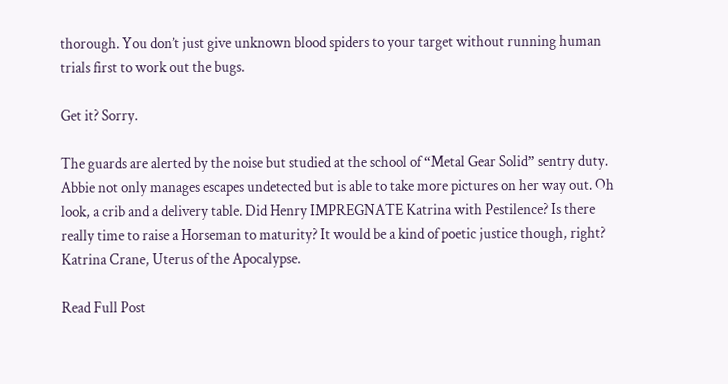thorough. You don’t just give unknown blood spiders to your target without running human trials first to work out the bugs.

Get it? Sorry.

The guards are alerted by the noise but studied at the school of “Metal Gear Solid” sentry duty. Abbie not only manages escapes undetected but is able to take more pictures on her way out. Oh look, a crib and a delivery table. Did Henry IMPREGNATE Katrina with Pestilence? Is there really time to raise a Horseman to maturity? It would be a kind of poetic justice though, right? Katrina Crane, Uterus of the Apocalypse.

Read Full Post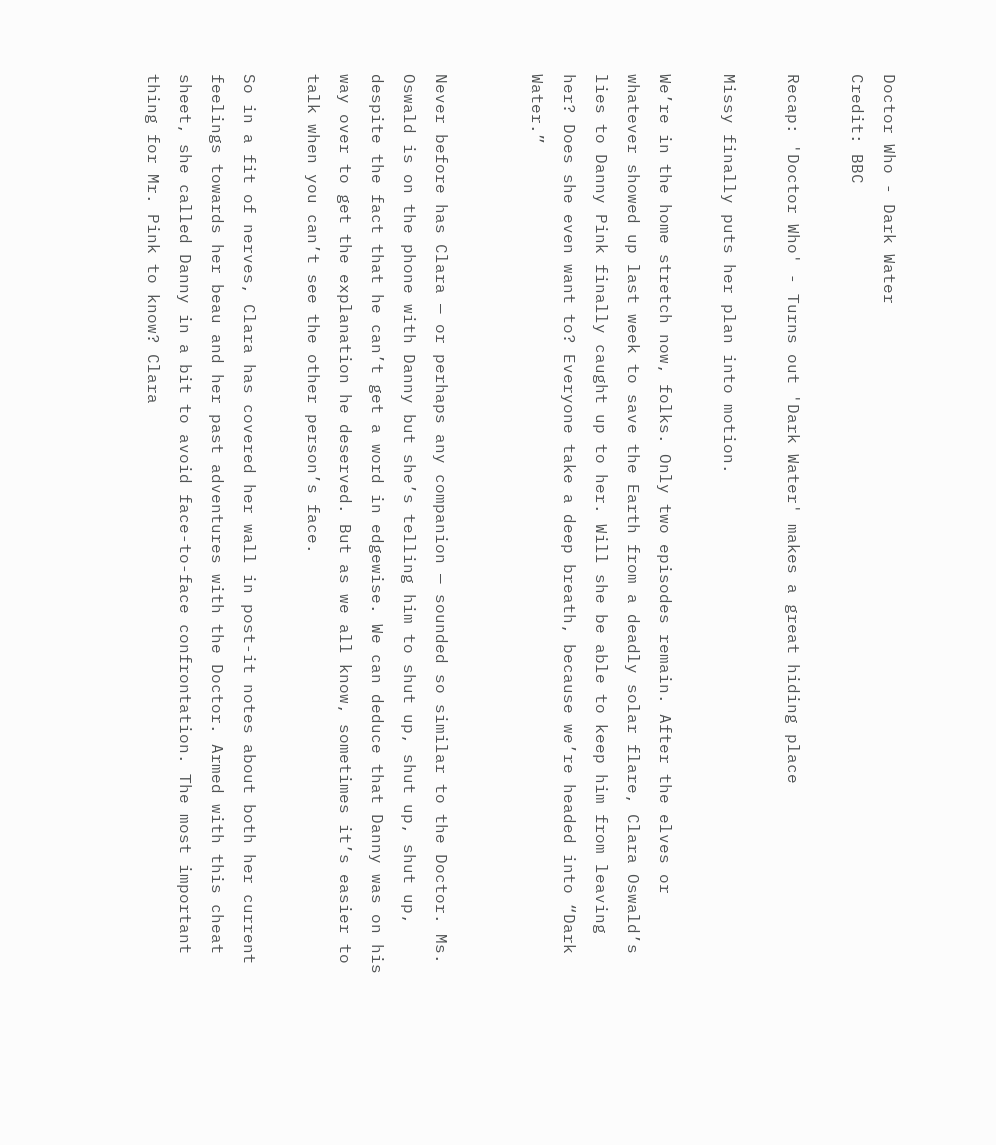Doctor Who - Dark Water
Credit: BBC

Recap: 'Doctor Who' - Turns out 'Dark Water' makes a great hiding place

Missy finally puts her plan into motion.

We’re in the home stretch now, folks. Only two episodes remain. After the elves or whatever showed up last week to save the Earth from a deadly solar flare, Clara Oswald’s lies to Danny Pink finally caught up to her. Will she be able to keep him from leaving her? Does she even want to? Everyone take a deep breath, because we’re headed into “Dark Water.”


Never before has Clara — or perhaps any companion — sounded so similar to the Doctor. Ms. Oswald is on the phone with Danny but she’s telling him to shut up, shut up, shut up, despite the fact that he can’t get a word in edgewise. We can deduce that Danny was on his way over to get the explanation he deserved. But as we all know, sometimes it’s easier to talk when you can’t see the other person’s face.

So in a fit of nerves, Clara has covered her wall in post-it notes about both her current feelings towards her beau and her past adventures with the Doctor. Armed with this cheat sheet, she called Danny in a bit to avoid face-to-face confrontation. The most important thing for Mr. Pink to know? Clara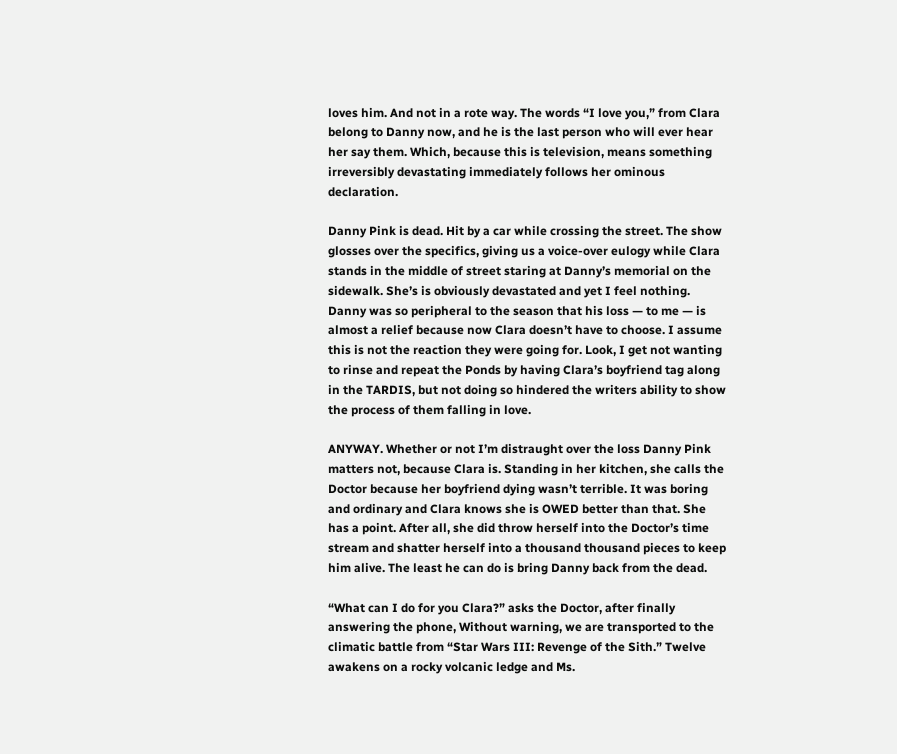loves him. And not in a rote way. The words “I love you,” from Clara belong to Danny now, and he is the last person who will ever hear her say them. Which, because this is television, means something irreversibly devastating immediately follows her ominous declaration.

Danny Pink is dead. Hit by a car while crossing the street. The show glosses over the specifics, giving us a voice-over eulogy while Clara stands in the middle of street staring at Danny’s memorial on the sidewalk. She’s is obviously devastated and yet I feel nothing. Danny was so peripheral to the season that his loss — to me — is almost a relief because now Clara doesn’t have to choose. I assume this is not the reaction they were going for. Look, I get not wanting to rinse and repeat the Ponds by having Clara’s boyfriend tag along in the TARDIS, but not doing so hindered the writers ability to show the process of them falling in love.

ANYWAY. Whether or not I’m distraught over the loss Danny Pink matters not, because Clara is. Standing in her kitchen, she calls the Doctor because her boyfriend dying wasn’t terrible. It was boring and ordinary and Clara knows she is OWED better than that. She has a point. After all, she did throw herself into the Doctor’s time stream and shatter herself into a thousand thousand pieces to keep him alive. The least he can do is bring Danny back from the dead.

“What can I do for you Clara?” asks the Doctor, after finally answering the phone, Without warning, we are transported to the climatic battle from “Star Wars III: Revenge of the Sith.” Twelve awakens on a rocky volcanic ledge and Ms.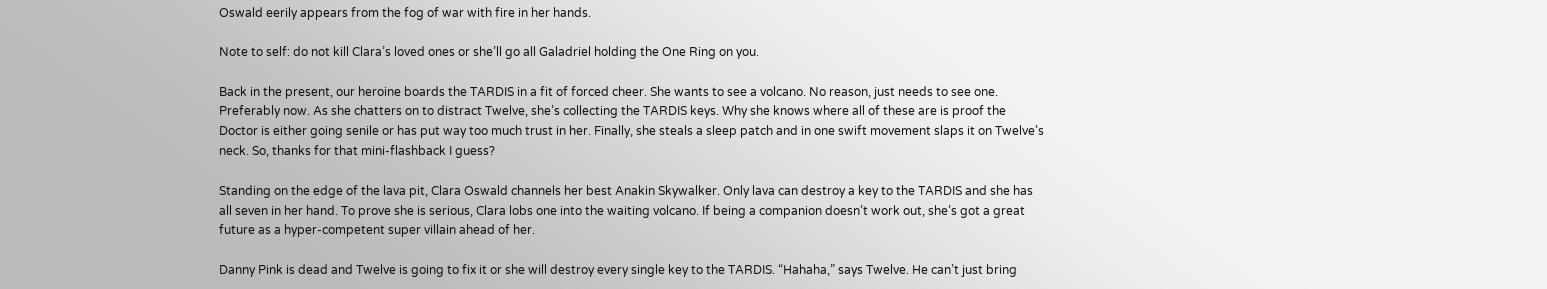Oswald eerily appears from the fog of war with fire in her hands.

Note to self: do not kill Clara’s loved ones or she’ll go all Galadriel holding the One Ring on you.

Back in the present, our heroine boards the TARDIS in a fit of forced cheer. She wants to see a volcano. No reason, just needs to see one. Preferably now. As she chatters on to distract Twelve, she’s collecting the TARDIS keys. Why she knows where all of these are is proof the Doctor is either going senile or has put way too much trust in her. Finally, she steals a sleep patch and in one swift movement slaps it on Twelve’s neck. So, thanks for that mini-flashback I guess?

Standing on the edge of the lava pit, Clara Oswald channels her best Anakin Skywalker. Only lava can destroy a key to the TARDIS and she has all seven in her hand. To prove she is serious, Clara lobs one into the waiting volcano. If being a companion doesn’t work out, she’s got a great future as a hyper-competent super villain ahead of her.

Danny Pink is dead and Twelve is going to fix it or she will destroy every single key to the TARDIS. “Hahaha,” says Twelve. He can’t just bring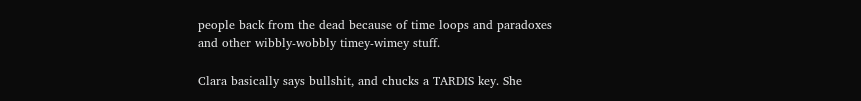people back from the dead because of time loops and paradoxes and other wibbly-wobbly timey-wimey stuff.

Clara basically says bullshit, and chucks a TARDIS key. She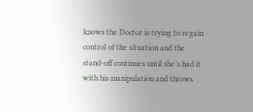knows the Doctor is trying to regain control of the situation and the stand-off continues until she’s had it with his manipulation and throws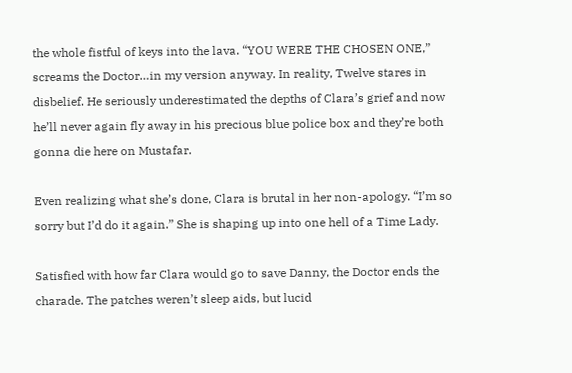the whole fistful of keys into the lava. “YOU WERE THE CHOSEN ONE,” screams the Doctor…in my version anyway. In reality, Twelve stares in disbelief. He seriously underestimated the depths of Clara’s grief and now he’ll never again fly away in his precious blue police box and they’re both gonna die here on Mustafar.

Even realizing what she’s done, Clara is brutal in her non-apology. “I’m so sorry but I’d do it again.” She is shaping up into one hell of a Time Lady.

Satisfied with how far Clara would go to save Danny, the Doctor ends the charade. The patches weren’t sleep aids, but lucid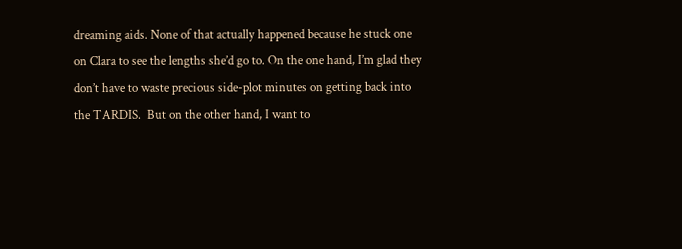dreaming aids. None of that actually happened because he stuck one on Clara to see the lengths she’d go to. On the one hand, I’m glad they don’t have to waste precious side-plot minutes on getting back into the TARDIS.  But on the other hand, I want to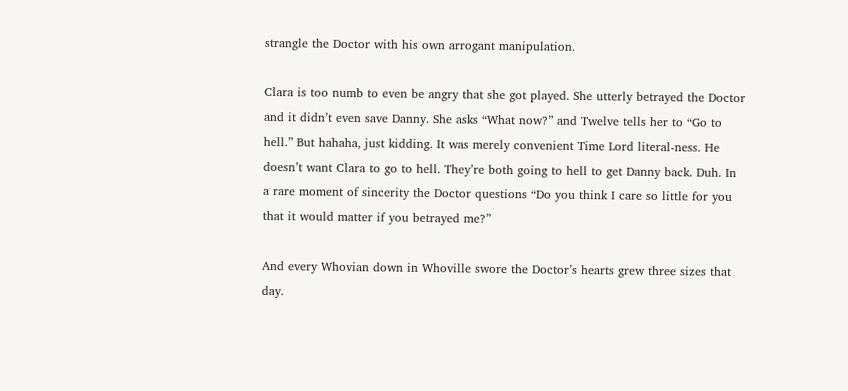strangle the Doctor with his own arrogant manipulation.

Clara is too numb to even be angry that she got played. She utterly betrayed the Doctor and it didn’t even save Danny. She asks “What now?” and Twelve tells her to “Go to hell.” But hahaha, just kidding. It was merely convenient Time Lord literal-ness. He doesn’t want Clara to go to hell. They’re both going to hell to get Danny back. Duh. In a rare moment of sincerity the Doctor questions “Do you think I care so little for you that it would matter if you betrayed me?”

And every Whovian down in Whoville swore the Doctor’s hearts grew three sizes that day.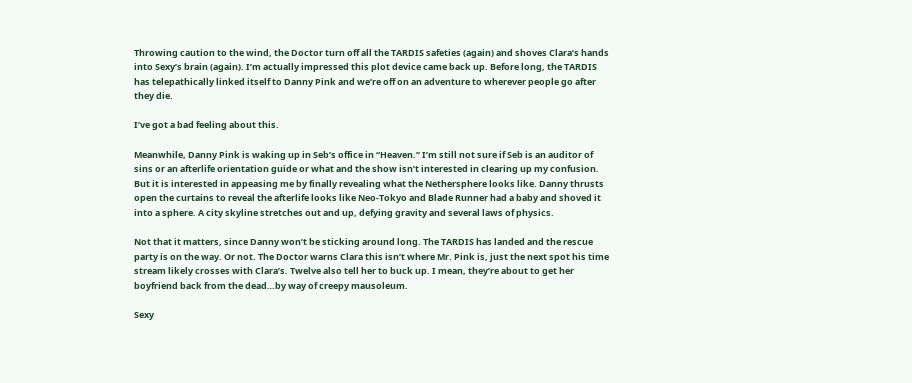Throwing caution to the wind, the Doctor turn off all the TARDIS safeties (again) and shoves Clara’s hands into Sexy’s brain (again). I’m actually impressed this plot device came back up. Before long, the TARDIS has telepathically linked itself to Danny Pink and we’re off on an adventure to wherever people go after they die.

I’ve got a bad feeling about this.

Meanwhile, Danny Pink is waking up in Seb’s office in “Heaven.” I’m still not sure if Seb is an auditor of sins or an afterlife orientation guide or what and the show isn’t interested in clearing up my confusion. But it is interested in appeasing me by finally revealing what the Nethersphere looks like. Danny thrusts open the curtains to reveal the afterlife looks like Neo-Tokyo and Blade Runner had a baby and shoved it into a sphere. A city skyline stretches out and up, defying gravity and several laws of physics.

Not that it matters, since Danny won’t be sticking around long. The TARDIS has landed and the rescue party is on the way. Or not. The Doctor warns Clara this isn’t where Mr. Pink is, just the next spot his time stream likely crosses with Clara’s. Twelve also tell her to buck up. I mean, they’re about to get her boyfriend back from the dead…by way of creepy mausoleum.

Sexy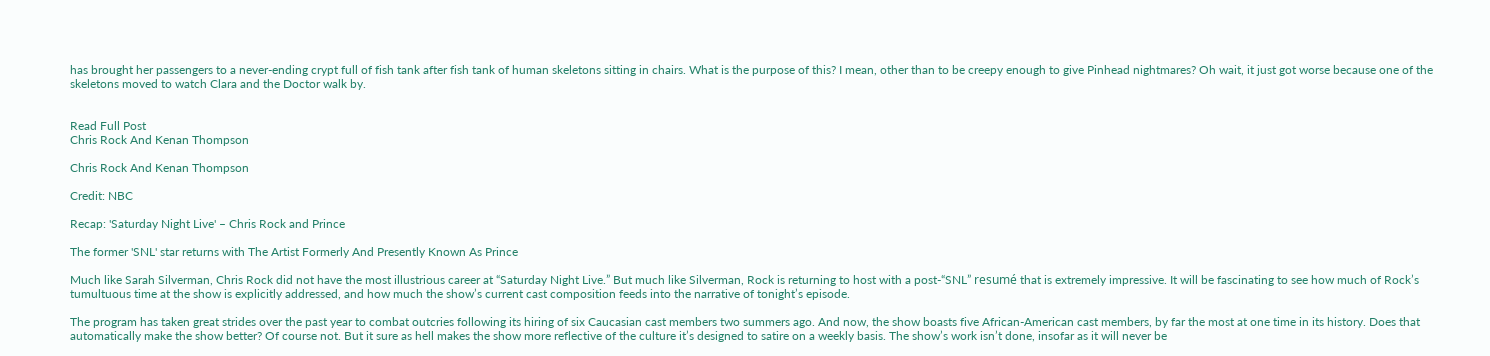has brought her passengers to a never-ending crypt full of fish tank after fish tank of human skeletons sitting in chairs. What is the purpose of this? I mean, other than to be creepy enough to give Pinhead nightmares? Oh wait, it just got worse because one of the skeletons moved to watch Clara and the Doctor walk by.


Read Full Post
Chris Rock And Kenan Thompson

Chris Rock And Kenan Thompson

Credit: NBC

Recap: 'Saturday Night Live' – Chris Rock and Prince

The former 'SNL' star returns with The Artist Formerly And Presently Known As Prince

Much like Sarah Silverman, Chris Rock did not have the most illustrious career at “Saturday Night Live.” But much like Silverman, Rock is returning to host with a post-“SNL” resumé that is extremely impressive. It will be fascinating to see how much of Rock’s tumultuous time at the show is explicitly addressed, and how much the show’s current cast composition feeds into the narrative of tonight’s episode.

The program has taken great strides over the past year to combat outcries following its hiring of six Caucasian cast members two summers ago. And now, the show boasts five African-American cast members, by far the most at one time in its history. Does that automatically make the show better? Of course not. But it sure as hell makes the show more reflective of the culture it’s designed to satire on a weekly basis. The show’s work isn’t done, insofar as it will never be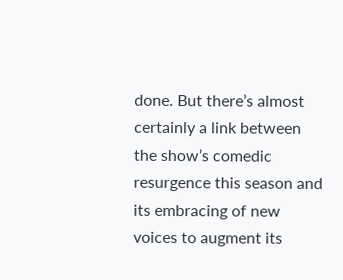done. But there’s almost certainly a link between the show’s comedic resurgence this season and its embracing of new voices to augment its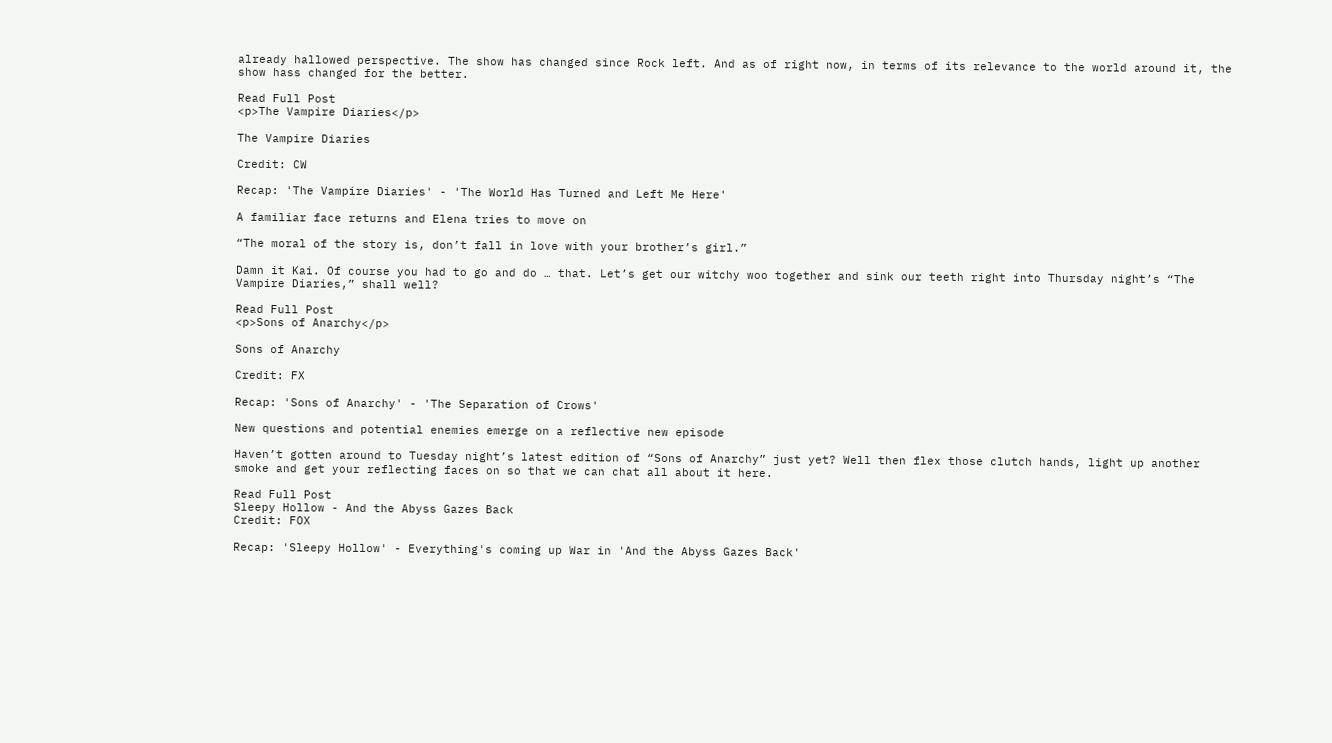already hallowed perspective. The show has changed since Rock left. And as of right now, in terms of its relevance to the world around it, the show hass changed for the better.

Read Full Post
<p>The Vampire Diaries</p>

The Vampire Diaries

Credit: CW

Recap: 'The Vampire Diaries' - 'The World Has Turned and Left Me Here'

A familiar face returns and Elena tries to move on

“The moral of the story is, don’t fall in love with your brother’s girl.”

Damn it Kai. Of course you had to go and do … that. Let’s get our witchy woo together and sink our teeth right into Thursday night’s “The Vampire Diaries,” shall well?

Read Full Post
<p>Sons of Anarchy</p>

Sons of Anarchy

Credit: FX

Recap: 'Sons of Anarchy' - 'The Separation of Crows'

New questions and potential enemies emerge on a reflective new episode

Haven’t gotten around to Tuesday night’s latest edition of “Sons of Anarchy” just yet? Well then flex those clutch hands, light up another smoke and get your reflecting faces on so that we can chat all about it here.

Read Full Post
Sleepy Hollow - And the Abyss Gazes Back
Credit: FOX

Recap: 'Sleepy Hollow' - Everything's coming up War in 'And the Abyss Gazes Back'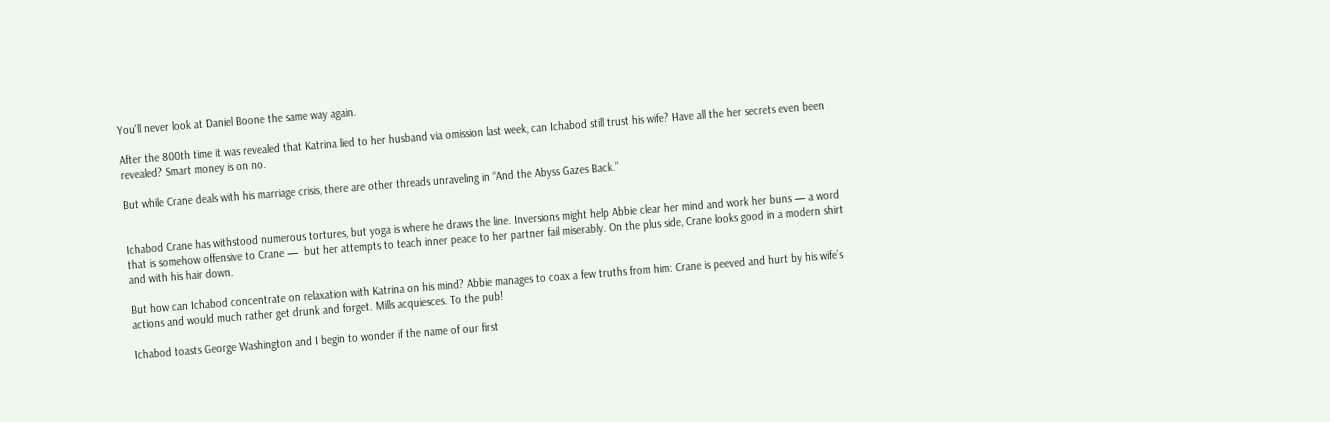You'll never look at Daniel Boone the same way again.

After the 800th time it was revealed that Katrina lied to her husband via omission last week, can Ichabod still trust his wife? Have all the her secrets even been revealed? Smart money is on no.

But while Crane deals with his marriage crisis, there are other threads unraveling in “And the Abyss Gazes Back.”


Ichabod Crane has withstood numerous tortures, but yoga is where he draws the line. Inversions might help Abbie clear her mind and work her buns — a word that is somehow offensive to Crane —  but her attempts to teach inner peace to her partner fail miserably. On the plus side, Crane looks good in a modern shirt and with his hair down.

But how can Ichabod concentrate on relaxation with Katrina on his mind? Abbie manages to coax a few truths from him: Crane is peeved and hurt by his wife’s actions and would much rather get drunk and forget. Mills acquiesces. To the pub!

Ichabod toasts George Washington and I begin to wonder if the name of our first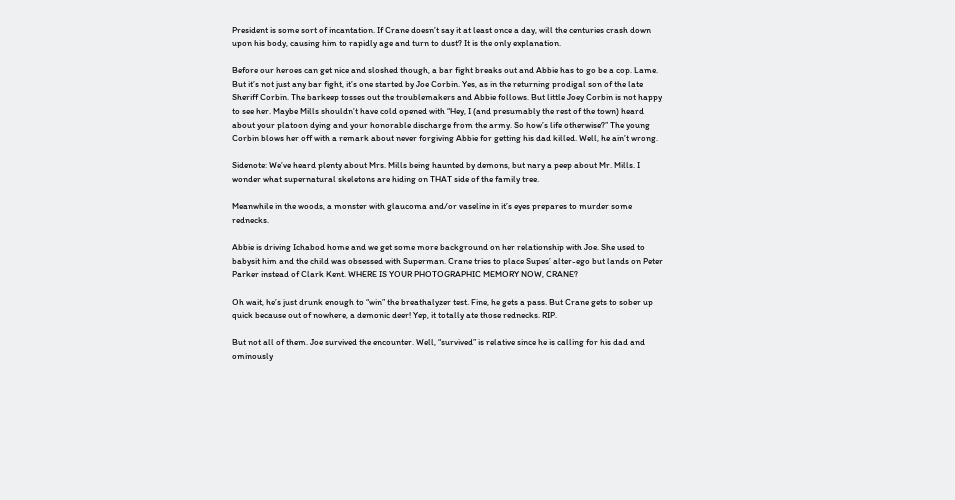President is some sort of incantation. If Crane doesn’t say it at least once a day, will the centuries crash down upon his body, causing him to rapidly age and turn to dust? It is the only explanation.

Before our heroes can get nice and sloshed though, a bar fight breaks out and Abbie has to go be a cop. Lame. But it’s not just any bar fight, it’s one started by Joe Corbin. Yes, as in the returning prodigal son of the late Sheriff Corbin. The barkeep tosses out the troublemakers and Abbie follows. But little Joey Corbin is not happy to see her. Maybe Mills shouldn’t have cold opened with “Hey, I (and presumably the rest of the town) heard about your platoon dying and your honorable discharge from the army. So how’s life otherwise?” The young Corbin blows her off with a remark about never forgiving Abbie for getting his dad killed. Well, he ain’t wrong.

Sidenote: We’ve heard plenty about Mrs. Mills being haunted by demons, but nary a peep about Mr. Mills. I wonder what supernatural skeletons are hiding on THAT side of the family tree.

Meanwhile in the woods, a monster with glaucoma and/or vaseline in it’s eyes prepares to murder some rednecks.

Abbie is driving Ichabod home and we get some more background on her relationship with Joe. She used to babysit him and the child was obsessed with Superman. Crane tries to place Supes’ alter-ego but lands on Peter Parker instead of Clark Kent. WHERE IS YOUR PHOTOGRAPHIC MEMORY NOW, CRANE?

Oh wait, he’s just drunk enough to “win” the breathalyzer test. Fine, he gets a pass. But Crane gets to sober up quick because out of nowhere, a demonic deer! Yep, it totally ate those rednecks. RIP.

But not all of them. Joe survived the encounter. Well, “survived” is relative since he is calling for his dad and ominously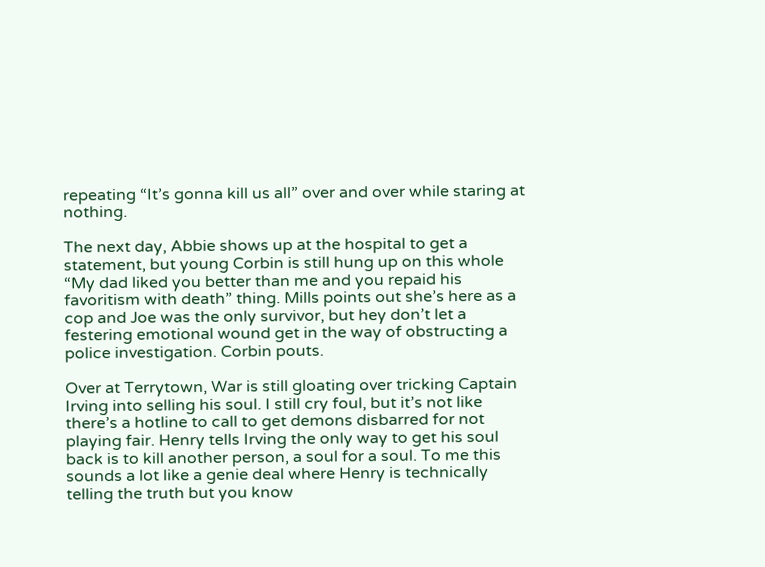repeating “It’s gonna kill us all” over and over while staring at nothing.

The next day, Abbie shows up at the hospital to get a statement, but young Corbin is still hung up on this whole “My dad liked you better than me and you repaid his favoritism with death” thing. Mills points out she’s here as a cop and Joe was the only survivor, but hey don’t let a festering emotional wound get in the way of obstructing a police investigation. Corbin pouts.

Over at Terrytown, War is still gloating over tricking Captain Irving into selling his soul. I still cry foul, but it’s not like there’s a hotline to call to get demons disbarred for not playing fair. Henry tells Irving the only way to get his soul back is to kill another person, a soul for a soul. To me this sounds a lot like a genie deal where Henry is technically telling the truth but you know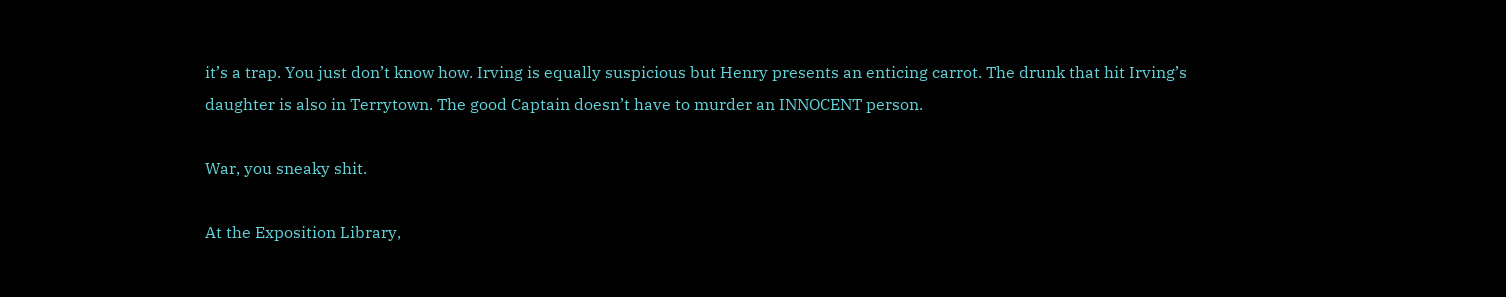it’s a trap. You just don’t know how. Irving is equally suspicious but Henry presents an enticing carrot. The drunk that hit Irving’s daughter is also in Terrytown. The good Captain doesn’t have to murder an INNOCENT person.

War, you sneaky shit.

At the Exposition Library,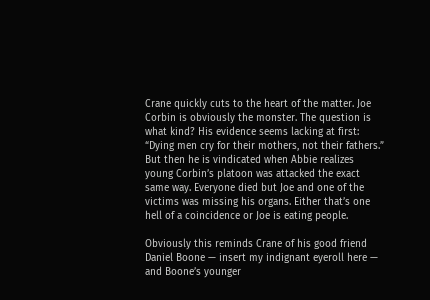Crane quickly cuts to the heart of the matter. Joe Corbin is obviously the monster. The question is what kind? His evidence seems lacking at first: “Dying men cry for their mothers, not their fathers.” But then he is vindicated when Abbie realizes young Corbin’s platoon was attacked the exact same way. Everyone died but Joe and one of the victims was missing his organs. Either that’s one hell of a coincidence or Joe is eating people.

Obviously this reminds Crane of his good friend Daniel Boone — insert my indignant eyeroll here — and Boone’s younger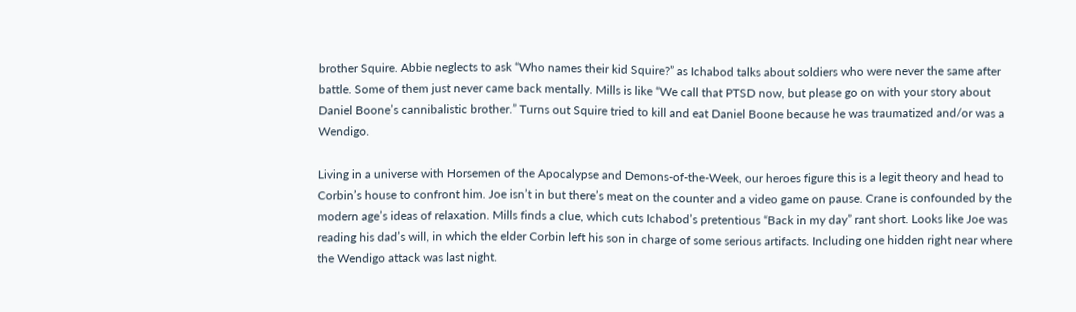brother Squire. Abbie neglects to ask “Who names their kid Squire?” as Ichabod talks about soldiers who were never the same after battle. Some of them just never came back mentally. Mills is like “We call that PTSD now, but please go on with your story about Daniel Boone’s cannibalistic brother.” Turns out Squire tried to kill and eat Daniel Boone because he was traumatized and/or was a Wendigo.

Living in a universe with Horsemen of the Apocalypse and Demons-of-the-Week, our heroes figure this is a legit theory and head to Corbin’s house to confront him. Joe isn’t in but there’s meat on the counter and a video game on pause. Crane is confounded by the modern age’s ideas of relaxation. Mills finds a clue, which cuts Ichabod’s pretentious “Back in my day” rant short. Looks like Joe was reading his dad’s will, in which the elder Corbin left his son in charge of some serious artifacts. Including one hidden right near where the Wendigo attack was last night.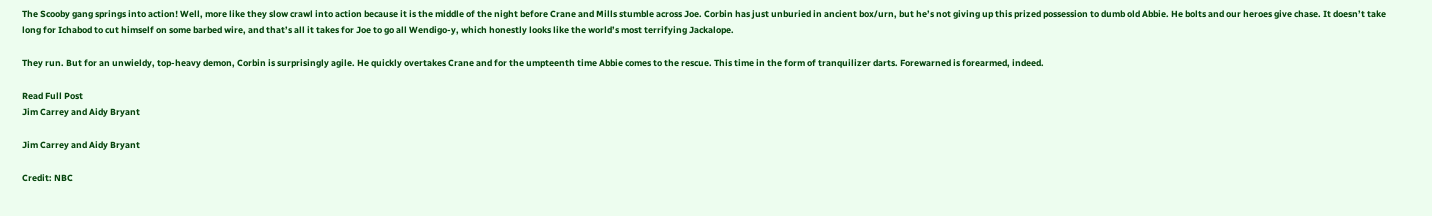The Scooby gang springs into action! Well, more like they slow crawl into action because it is the middle of the night before Crane and Mills stumble across Joe. Corbin has just unburied in ancient box/urn, but he’s not giving up this prized possession to dumb old Abbie. He bolts and our heroes give chase. It doesn’t take long for Ichabod to cut himself on some barbed wire, and that’s all it takes for Joe to go all Wendigo-y, which honestly looks like the world’s most terrifying Jackalope.

They run. But for an unwieldy, top-heavy demon, Corbin is surprisingly agile. He quickly overtakes Crane and for the umpteenth time Abbie comes to the rescue. This time in the form of tranquilizer darts. Forewarned is forearmed, indeed.

Read Full Post
Jim Carrey and Aidy Bryant

Jim Carrey and Aidy Bryant

Credit: NBC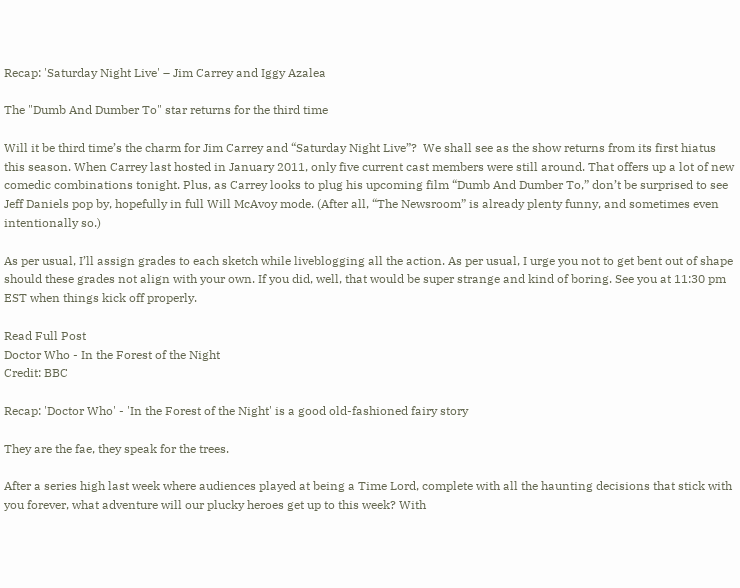Recap: 'Saturday Night Live' – Jim Carrey and Iggy Azalea

The "Dumb And Dumber To" star returns for the third time

Will it be third time’s the charm for Jim Carrey and “Saturday Night Live”?  We shall see as the show returns from its first hiatus this season. When Carrey last hosted in January 2011, only five current cast members were still around. That offers up a lot of new comedic combinations tonight. Plus, as Carrey looks to plug his upcoming film “Dumb And Dumber To,” don’t be surprised to see Jeff Daniels pop by, hopefully in full Will McAvoy mode. (After all, “The Newsroom” is already plenty funny, and sometimes even intentionally so.)

As per usual, I’ll assign grades to each sketch while liveblogging all the action. As per usual, I urge you not to get bent out of shape should these grades not align with your own. If you did, well, that would be super strange and kind of boring. See you at 11:30 pm EST when things kick off properly.

Read Full Post
Doctor Who - In the Forest of the Night
Credit: BBC

Recap: 'Doctor Who' - 'In the Forest of the Night' is a good old-fashioned fairy story

They are the fae, they speak for the trees.

After a series high last week where audiences played at being a Time Lord, complete with all the haunting decisions that stick with you forever, what adventure will our plucky heroes get up to this week? With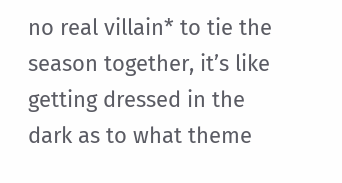no real villain* to tie the season together, it’s like getting dressed in the dark as to what theme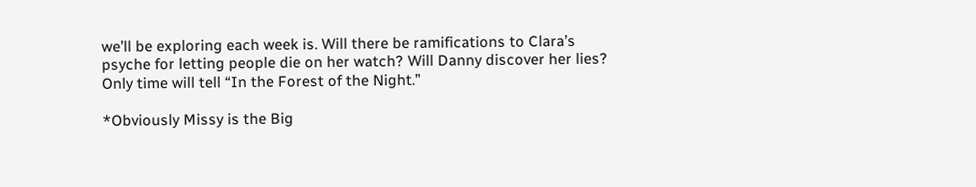we’ll be exploring each week is. Will there be ramifications to Clara’s psyche for letting people die on her watch? Will Danny discover her lies? Only time will tell “In the Forest of the Night.”

*Obviously Missy is the Big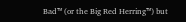Bad™ (or the Big Red Herring™) but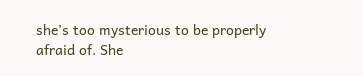she’s too mysterious to be properly afraid of. She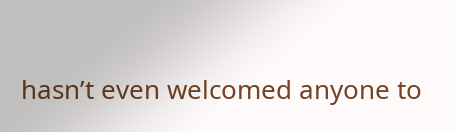hasn’t even welcomed anyone to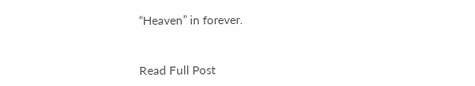“Heaven” in forever.


Read Full Post